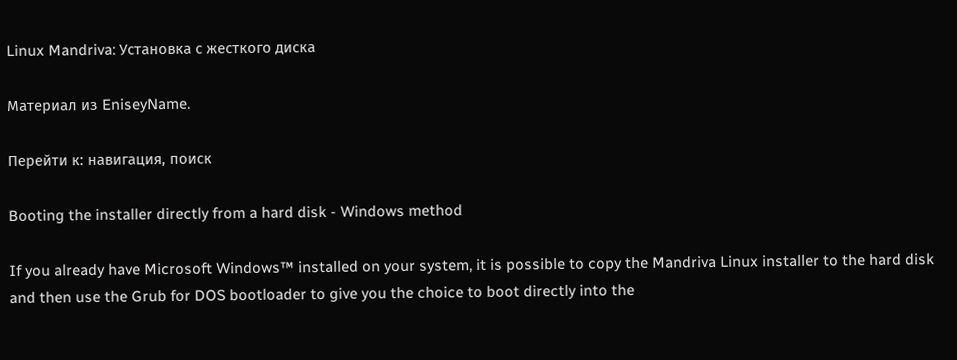Linux Mandriva: Установка с жесткого диска

Материал из EniseyName.

Перейти к: навигация, поиск

Booting the installer directly from a hard disk - Windows method

If you already have Microsoft Windows™ installed on your system, it is possible to copy the Mandriva Linux installer to the hard disk and then use the Grub for DOS bootloader to give you the choice to boot directly into the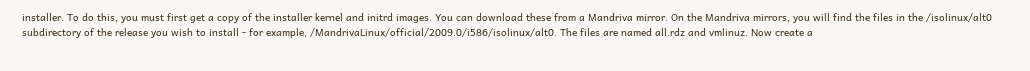installer. To do this, you must first get a copy of the installer kernel and initrd images. You can download these from a Mandriva mirror. On the Mandriva mirrors, you will find the files in the /isolinux/alt0 subdirectory of the release you wish to install - for example, /MandrivaLinux/official/2009.0/i586/isolinux/alt0. The files are named all.rdz and vmlinuz. Now create a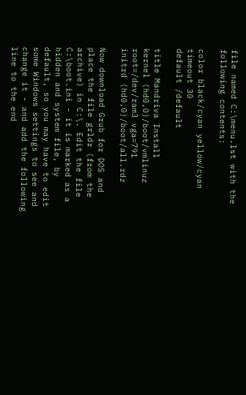file named C:\menu.lst with the following contents:

color black/cyan yellow/cyan
timeout 30
default /default

title Mandriva Install
kernel (hd0,0)/boot/vmlinuz root=/dev/ram3 vga=791
initrd (hd0,0)/boot/all.rdz

Now download Grub for DOS and place the file grldr (from the archive) in C:\. Edit the file C:\boot.ini - it is marked as a hidden and system file, by default, so you may have to edit some Windows settings to see and change it - and add the following line to the end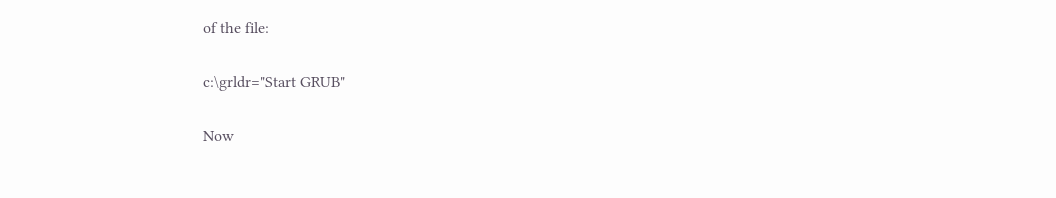of the file:

c:\grldr="Start GRUB"

Now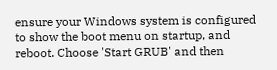ensure your Windows system is configured to show the boot menu on startup, and reboot. Choose 'Start GRUB' and then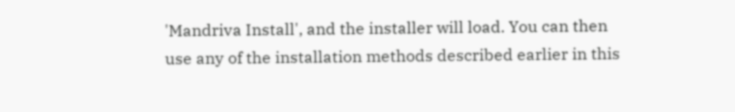'Mandriva Install', and the installer will load. You can then use any of the installation methods described earlier in this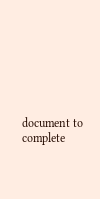document to complete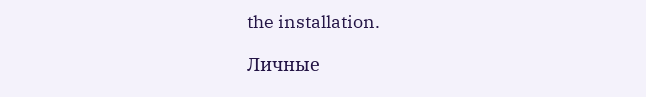the installation.

Личные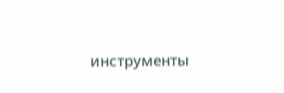инструменты